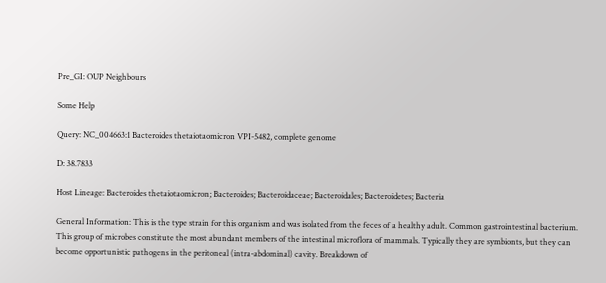Pre_GI: OUP Neighbours

Some Help

Query: NC_004663:1 Bacteroides thetaiotaomicron VPI-5482, complete genome

D: 38.7833

Host Lineage: Bacteroides thetaiotaomicron; Bacteroides; Bacteroidaceae; Bacteroidales; Bacteroidetes; Bacteria

General Information: This is the type strain for this organism and was isolated from the feces of a healthy adult. Common gastrointestinal bacterium. This group of microbes constitute the most abundant members of the intestinal microflora of mammals. Typically they are symbionts, but they can become opportunistic pathogens in the peritoneal (intra-abdominal) cavity. Breakdown of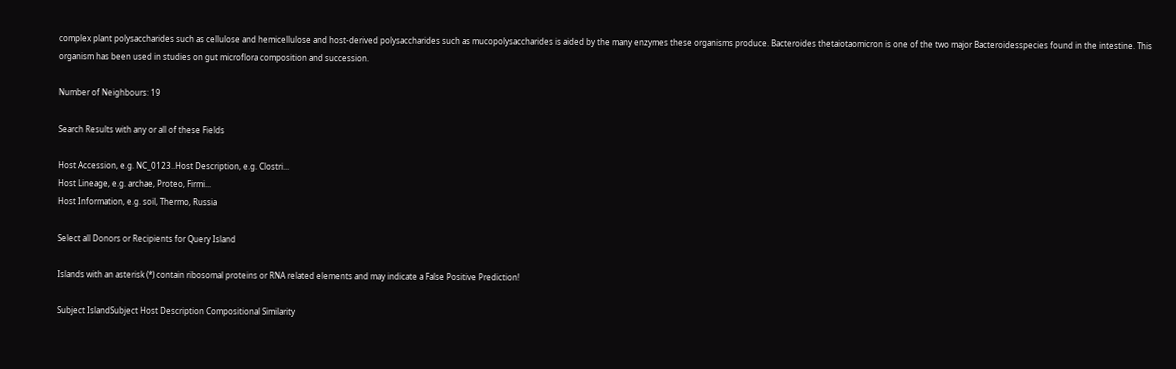complex plant polysaccharides such as cellulose and hemicellulose and host-derived polysaccharides such as mucopolysaccharides is aided by the many enzymes these organisms produce. Bacteroides thetaiotaomicron is one of the two major Bacteroidesspecies found in the intestine. This organism has been used in studies on gut microflora composition and succession.

Number of Neighbours: 19

Search Results with any or all of these Fields

Host Accession, e.g. NC_0123..Host Description, e.g. Clostri...
Host Lineage, e.g. archae, Proteo, Firmi...
Host Information, e.g. soil, Thermo, Russia

Select all Donors or Recipients for Query Island

Islands with an asterisk (*) contain ribosomal proteins or RNA related elements and may indicate a False Positive Prediction!

Subject IslandSubject Host Description Compositional Similarity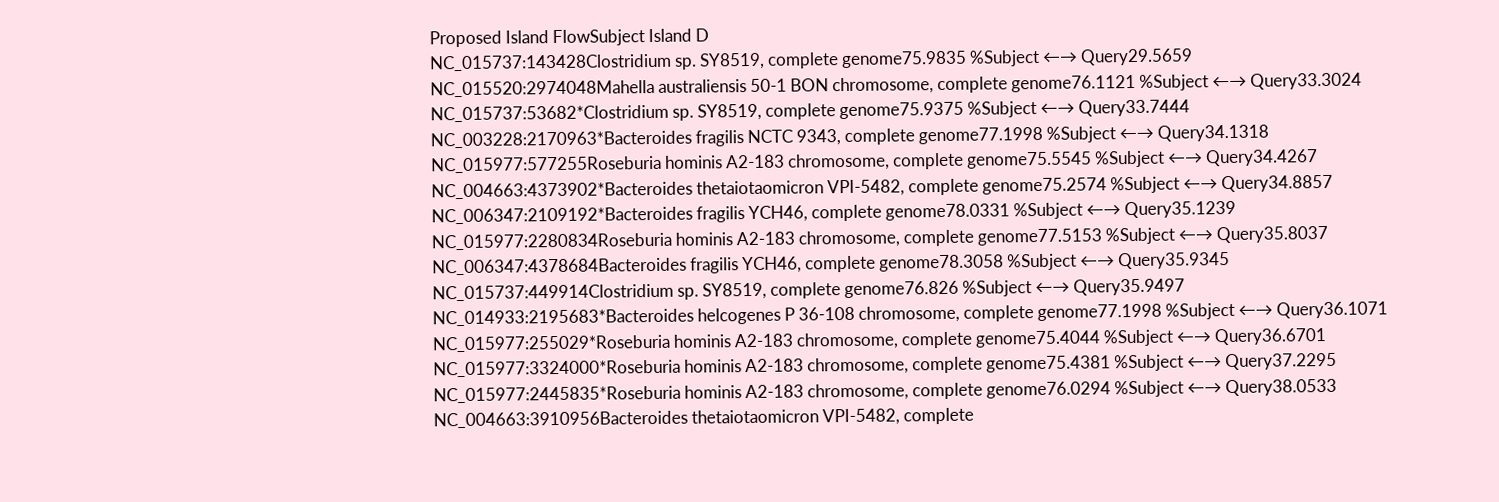Proposed Island FlowSubject Island D
NC_015737:143428Clostridium sp. SY8519, complete genome75.9835 %Subject ←→ Query29.5659
NC_015520:2974048Mahella australiensis 50-1 BON chromosome, complete genome76.1121 %Subject ←→ Query33.3024
NC_015737:53682*Clostridium sp. SY8519, complete genome75.9375 %Subject ←→ Query33.7444
NC_003228:2170963*Bacteroides fragilis NCTC 9343, complete genome77.1998 %Subject ←→ Query34.1318
NC_015977:577255Roseburia hominis A2-183 chromosome, complete genome75.5545 %Subject ←→ Query34.4267
NC_004663:4373902*Bacteroides thetaiotaomicron VPI-5482, complete genome75.2574 %Subject ←→ Query34.8857
NC_006347:2109192*Bacteroides fragilis YCH46, complete genome78.0331 %Subject ←→ Query35.1239
NC_015977:2280834Roseburia hominis A2-183 chromosome, complete genome77.5153 %Subject ←→ Query35.8037
NC_006347:4378684Bacteroides fragilis YCH46, complete genome78.3058 %Subject ←→ Query35.9345
NC_015737:449914Clostridium sp. SY8519, complete genome76.826 %Subject ←→ Query35.9497
NC_014933:2195683*Bacteroides helcogenes P 36-108 chromosome, complete genome77.1998 %Subject ←→ Query36.1071
NC_015977:255029*Roseburia hominis A2-183 chromosome, complete genome75.4044 %Subject ←→ Query36.6701
NC_015977:3324000*Roseburia hominis A2-183 chromosome, complete genome75.4381 %Subject ←→ Query37.2295
NC_015977:2445835*Roseburia hominis A2-183 chromosome, complete genome76.0294 %Subject ←→ Query38.0533
NC_004663:3910956Bacteroides thetaiotaomicron VPI-5482, complete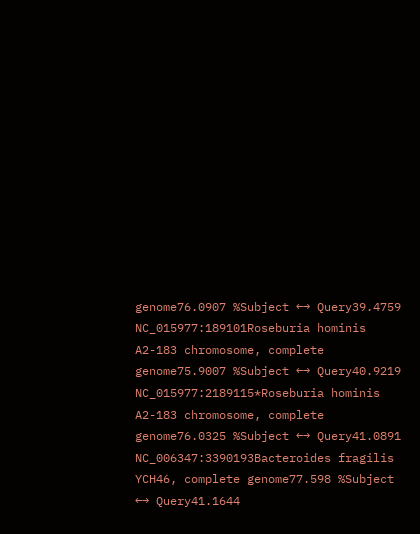genome76.0907 %Subject ←→ Query39.4759
NC_015977:189101Roseburia hominis A2-183 chromosome, complete genome75.9007 %Subject ←→ Query40.9219
NC_015977:2189115*Roseburia hominis A2-183 chromosome, complete genome76.0325 %Subject ←→ Query41.0891
NC_006347:3390193Bacteroides fragilis YCH46, complete genome77.598 %Subject ←→ Query41.1644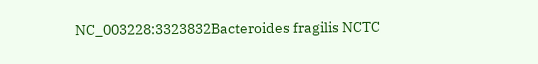NC_003228:3323832Bacteroides fragilis NCTC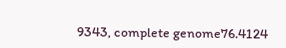9343, complete genome76.4124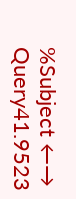%Subject ←→ Query41.9523